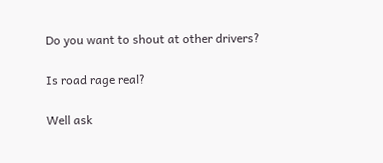Do you want to shout at other drivers?

Is road rage real?

Well ask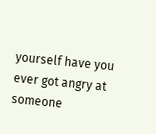yourself have you ever got angry at someone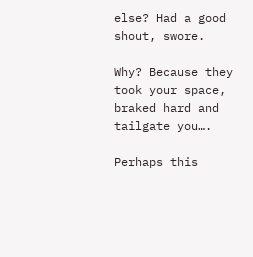else? Had a good shout, swore.

Why? Because they took your space, braked hard and tailgate you….

Perhaps this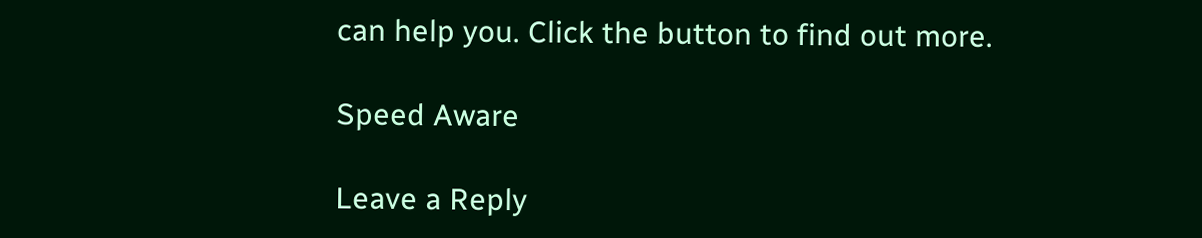can help you. Click the button to find out more.

Speed Aware

Leave a Reply